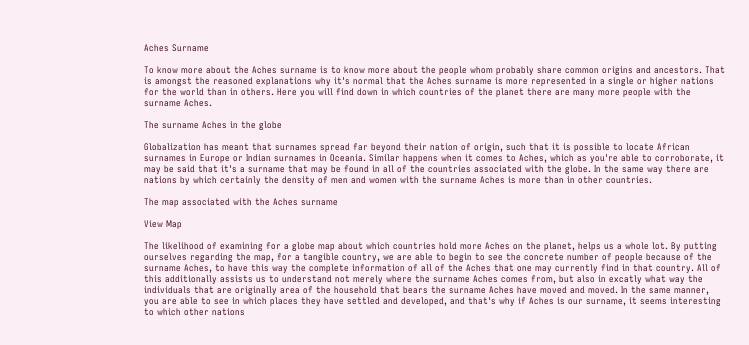Aches Surname

To know more about the Aches surname is to know more about the people whom probably share common origins and ancestors. That is amongst the reasoned explanations why it's normal that the Aches surname is more represented in a single or higher nations for the world than in others. Here you will find down in which countries of the planet there are many more people with the surname Aches.

The surname Aches in the globe

Globalization has meant that surnames spread far beyond their nation of origin, such that it is possible to locate African surnames in Europe or Indian surnames in Oceania. Similar happens when it comes to Aches, which as you're able to corroborate, it may be said that it's a surname that may be found in all of the countries associated with the globe. In the same way there are nations by which certainly the density of men and women with the surname Aches is more than in other countries.

The map associated with the Aches surname

View Map

The likelihood of examining for a globe map about which countries hold more Aches on the planet, helps us a whole lot. By putting ourselves regarding the map, for a tangible country, we are able to begin to see the concrete number of people because of the surname Aches, to have this way the complete information of all of the Aches that one may currently find in that country. All of this additionally assists us to understand not merely where the surname Aches comes from, but also in excatly what way the individuals that are originally area of the household that bears the surname Aches have moved and moved. In the same manner, you are able to see in which places they have settled and developed, and that's why if Aches is our surname, it seems interesting to which other nations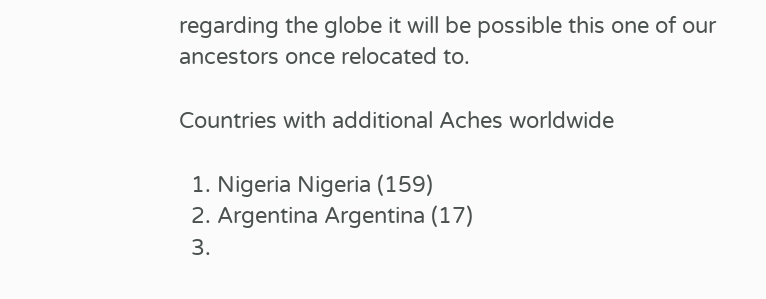regarding the globe it will be possible this one of our ancestors once relocated to.

Countries with additional Aches worldwide

  1. Nigeria Nigeria (159)
  2. Argentina Argentina (17)
  3.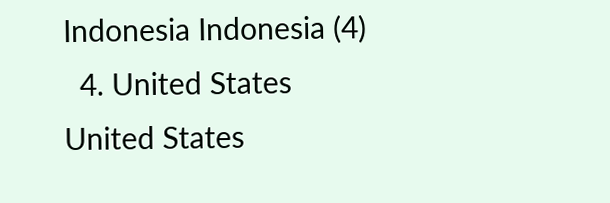Indonesia Indonesia (4)
  4. United States United States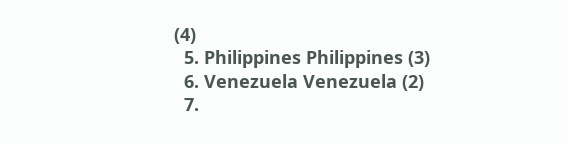(4)
  5. Philippines Philippines (3)
  6. Venezuela Venezuela (2)
  7.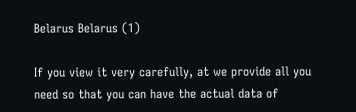Belarus Belarus (1)

If you view it very carefully, at we provide all you need so that you can have the actual data of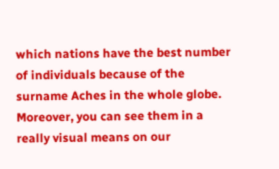which nations have the best number of individuals because of the surname Aches in the whole globe. Moreover, you can see them in a really visual means on our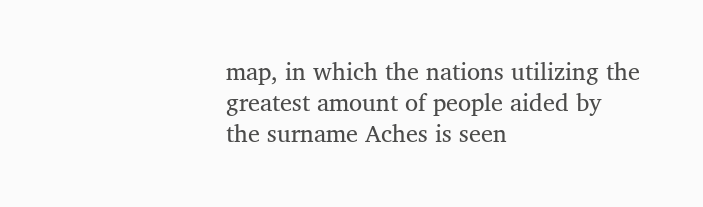map, in which the nations utilizing the greatest amount of people aided by the surname Aches is seen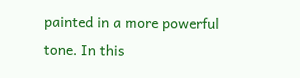painted in a more powerful tone. In this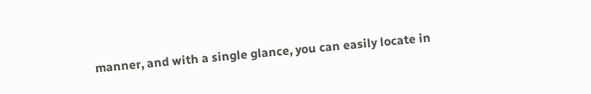manner, and with a single glance, you can easily locate in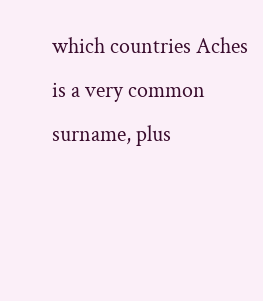which countries Aches is a very common surname, plus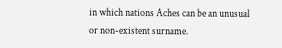in which nations Aches can be an unusual or non-existent surname.